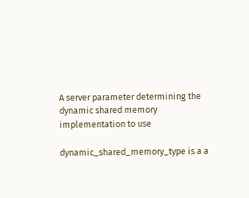A server parameter determining the dynamic shared memory implementation to use

dynamic_shared_memory_type is a a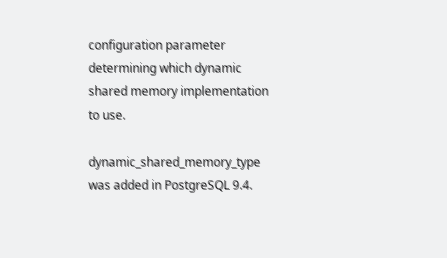configuration parameter determining which dynamic shared memory implementation to use.

dynamic_shared_memory_type was added in PostgreSQL 9.4.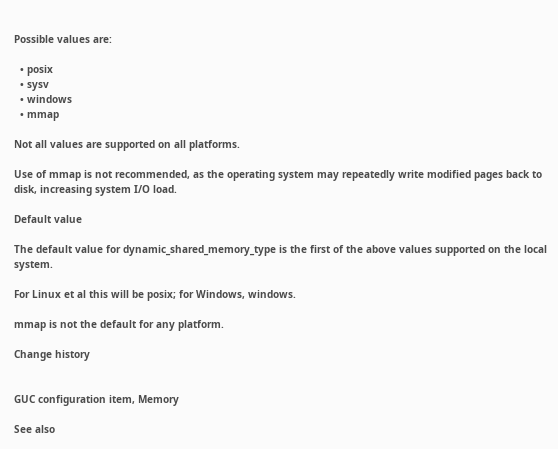Possible values are:

  • posix
  • sysv
  • windows
  • mmap

Not all values are supported on all platforms.

Use of mmap is not recommended, as the operating system may repeatedly write modified pages back to disk, increasing system I/O load.

Default value

The default value for dynamic_shared_memory_type is the first of the above values supported on the local system.

For Linux et al this will be posix; for Windows, windows.

mmap is not the default for any platform.

Change history


GUC configuration item, Memory

See also